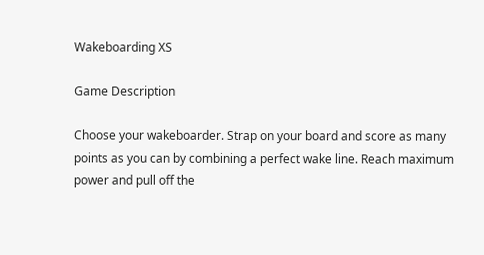Wakeboarding XS

Game Description

Choose your wakeboarder. Strap on your board and score as many points as you can by combining a perfect wake line. Reach maximum power and pull off the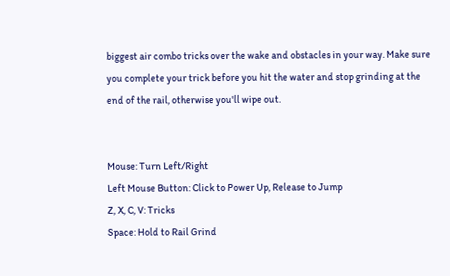biggest air combo tricks over the wake and obstacles in your way. Make sure you complete your trick before you hit the water and stop grinding at the end of the rail, otherwise you'll wipe out.


Mouse: Turn Left/Right
Left Mouse Button: Click to Power Up, Release to Jump
Z, X, C, V: Tricks
Space: Hold to Rail Grind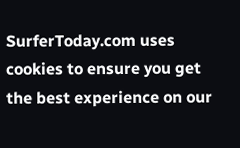SurferToday.com uses cookies to ensure you get the best experience on our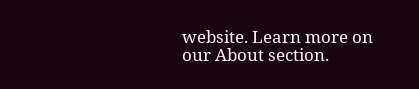website. Learn more on our About section.